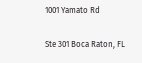1001 Yamato Rd

Ste 301 Boca Raton, FL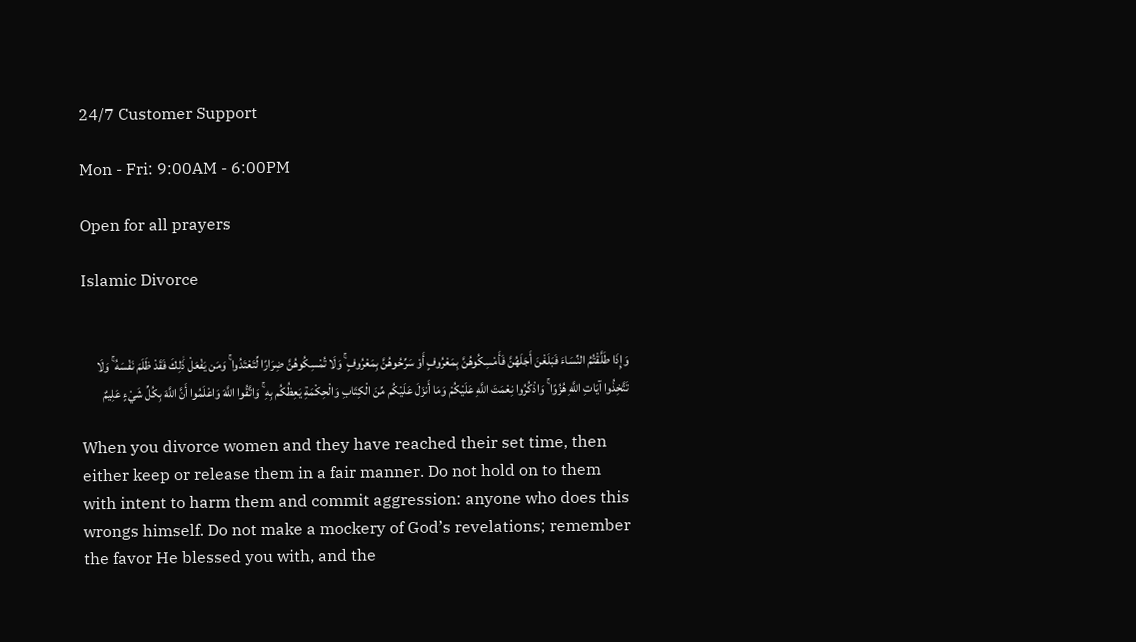24/7 Customer Support

Mon - Fri: 9:00AM - 6:00PM

Open for all prayers

Islamic Divorce


وَإِذَا طَلَّقْتُمُ النِّسَاءَ فَبَلَغْنَ أَجَلَهُنَّ فَأَمْسِكُوهُنَّ بِمَعْرُوفٍ أَوْ سَرِّحُوهُنَّ بِمَعْرُوفٍ ۚ وَلَا تُمْسِكُوهُنَّ ضِرَارًا لِّتَعْتَدُوا ۚ وَمَن يَفْعَلْ ذَٰلِكَ فَقَدْ ظَلَمَ نَفْسَهُ ۚ وَلَا تَتَّخِذُوا آيَاتِ اللَّهِ هُزُوًا ۚ وَاذْكُرُوا نِعْمَتَ اللَّهِ عَلَيْكُمْ وَمَا أَنزَلَ عَلَيْكُم مِّنَ الْكِتَابِ وَالْحِكْمَةِ يَعِظُكُم بِهِ ۚ وَاتَّقُوا اللَّهَ وَاعْلَمُوا أَنَّ اللَّهَ بِكُلِّ شَيْءٍ عَلِيمٌ

When you divorce women and they have reached their set time, then either keep or release them in a fair manner. Do not hold on to them with intent to harm them and commit aggression: anyone who does this wrongs himself. Do not make a mockery of God’s revelations; remember the favor He blessed you with, and the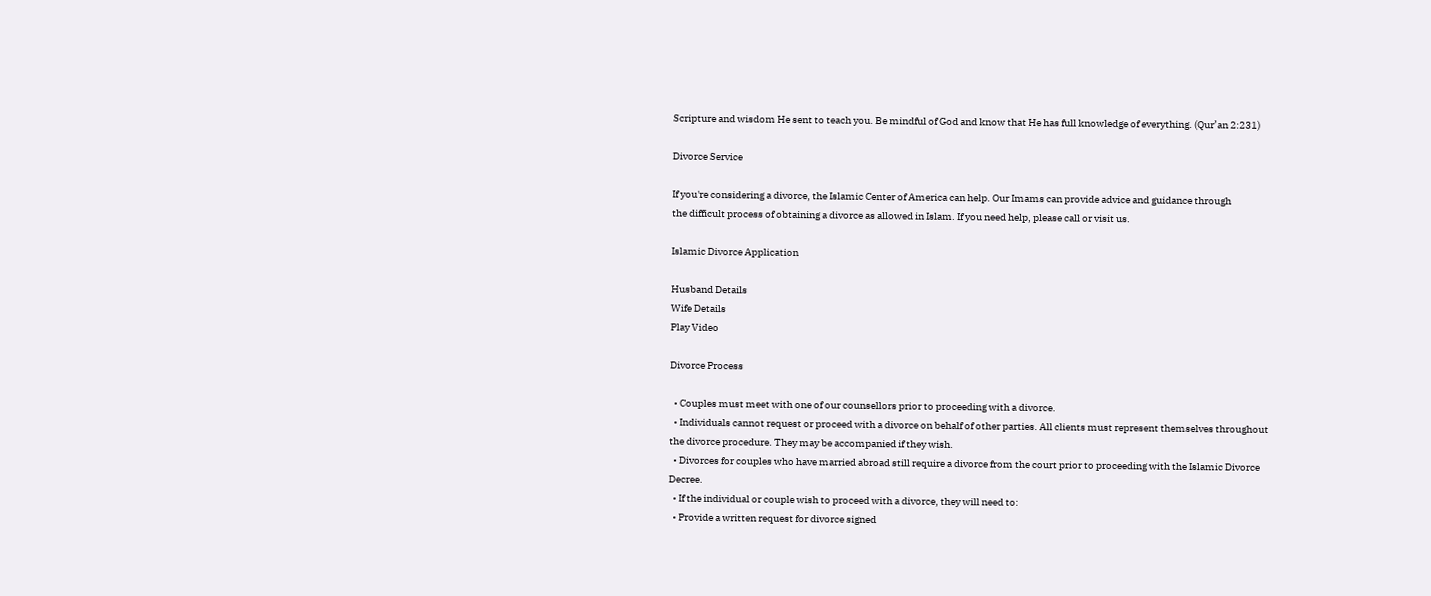Scripture and wisdom He sent to teach you. Be mindful of God and know that He has full knowledge of everything. (Qur’an 2:231)

Divorce Service

If you're considering a divorce, the Islamic Center of America can help. Our Imams can provide advice and guidance through
the difficult process of obtaining a divorce as allowed in Islam. If you need help, please call or visit us.

Islamic Divorce Application

Husband Details
Wife Details
Play Video

Divorce Process

  • Couples must meet with one of our counsellors prior to proceeding with a divorce.
  • Individuals cannot request or proceed with a divorce on behalf of other parties. All clients must represent themselves throughout the divorce procedure. They may be accompanied if they wish.
  • Divorces for couples who have married abroad still require a divorce from the court prior to proceeding with the Islamic Divorce Decree.
  • If the individual or couple wish to proceed with a divorce, they will need to:
  • Provide a written request for divorce signed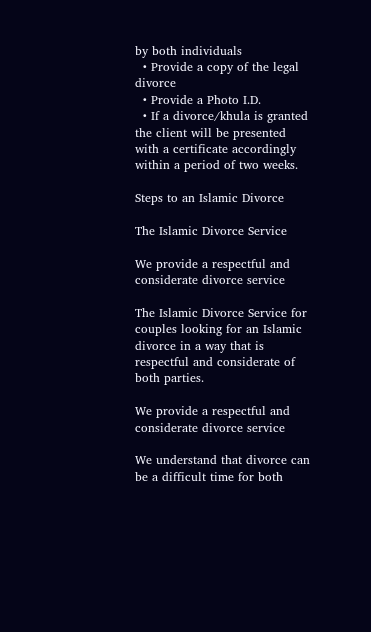by both individuals
  • Provide a copy of the legal divorce
  • Provide a Photo I.D.
  • If a divorce/khula is granted the client will be presented with a certificate accordingly within a period of two weeks.

Steps to an Islamic Divorce

The Islamic Divorce Service

We provide a respectful and considerate divorce service

The Islamic Divorce Service for couples looking for an Islamic divorce in a way that is respectful and considerate of both parties.

We provide a respectful and considerate divorce service

We understand that divorce can be a difficult time for both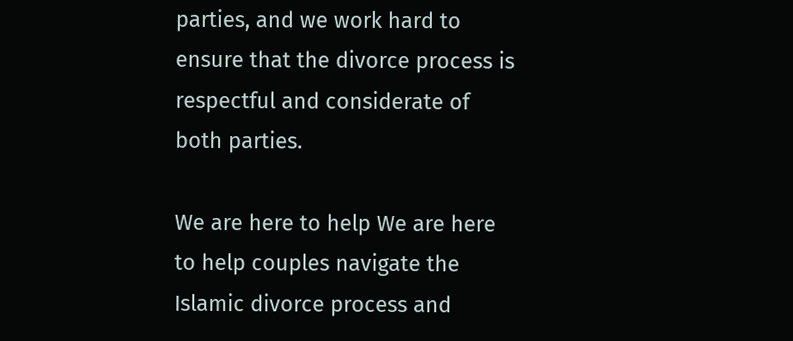parties, and we work hard to ensure that the divorce process is respectful and considerate of both parties.

We are here to help We are here to help couples navigate the Islamic divorce process and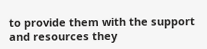to provide them with the support and resources they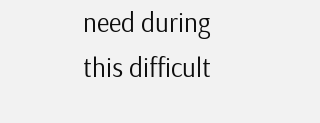need during this difficult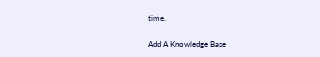time.

Add A Knowledge Base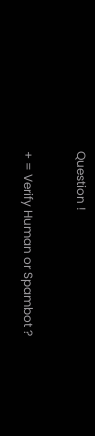Question !

+ = Verify Human or Spambot ?